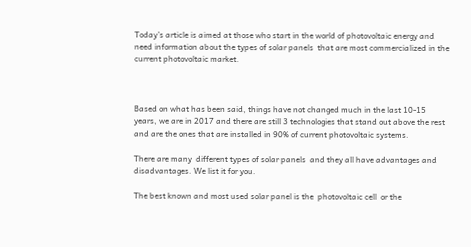Today’s article is aimed at those who start in the world of photovoltaic energy and need information about the types of solar panels  that are most commercialized in the current photovoltaic market.



Based on what has been said, things have not changed much in the last 10-15 years, we are in 2017 and there are still 3 technologies that stand out above the rest and are the ones that are installed in 90% of current photovoltaic systems.

There are many  different types of solar panels  and they all have advantages and disadvantages. We list it for you.

The best known and most used solar panel is the  photovoltaic cell  or the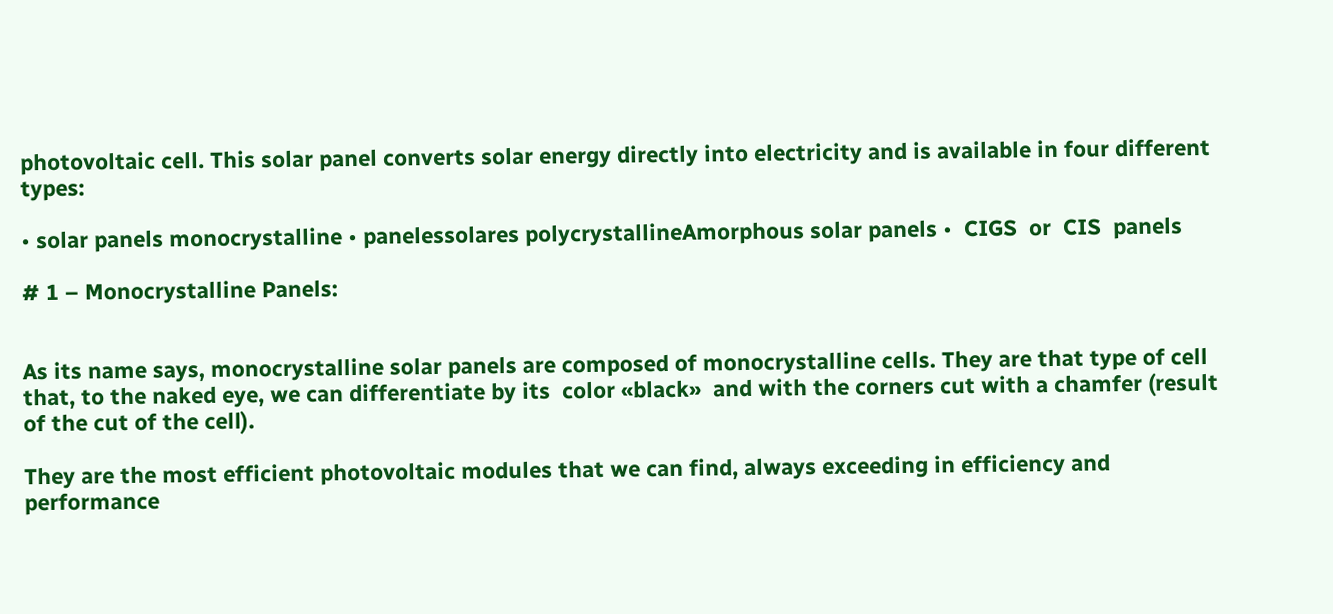photovoltaic cell. This solar panel converts solar energy directly into electricity and is available in four different types:

• solar panels monocrystalline • panelessolares polycrystallineAmorphous solar panels •  CIGS  or  CIS  panels

# 1 – Monocrystalline Panels:


As its name says, monocrystalline solar panels are composed of monocrystalline cells. They are that type of cell that, to the naked eye, we can differentiate by its  color «black»  and with the corners cut with a chamfer (result of the cut of the cell).

They are the most efficient photovoltaic modules that we can find, always exceeding in efficiency and performance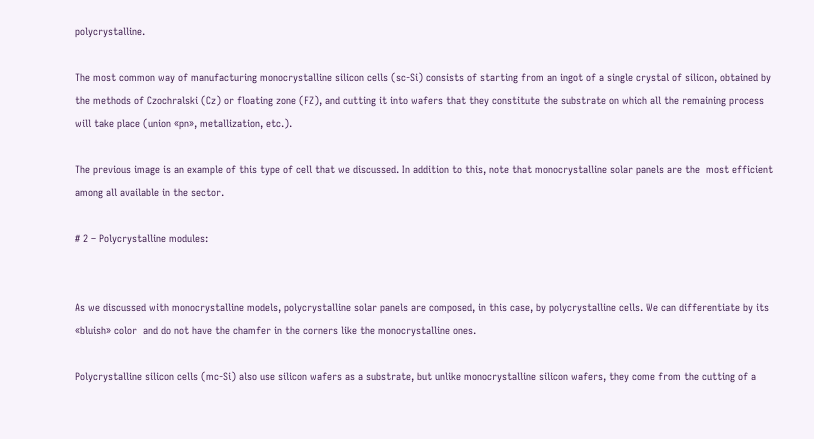polycrystalline.

The most common way of manufacturing monocrystalline silicon cells (sc-Si) consists of starting from an ingot of a single crystal of silicon, obtained by the methods of Czochralski (Cz) or floating zone (FZ), and cutting it into wafers that they constitute the substrate on which all the remaining process will take place (union «pn», metallization, etc.).

The previous image is an example of this type of cell that we discussed. In addition to this, note that monocrystalline solar panels are the  most efficient  among all available in the sector.

# 2 – Polycrystalline modules:


As we discussed with monocrystalline models, polycrystalline solar panels are composed, in this case, by polycrystalline cells. We can differentiate by its  «bluish» color  and do not have the chamfer in the corners like the monocrystalline ones.

Polycrystalline silicon cells (mc-Si) also use silicon wafers as a substrate, but unlike monocrystalline silicon wafers, they come from the cutting of a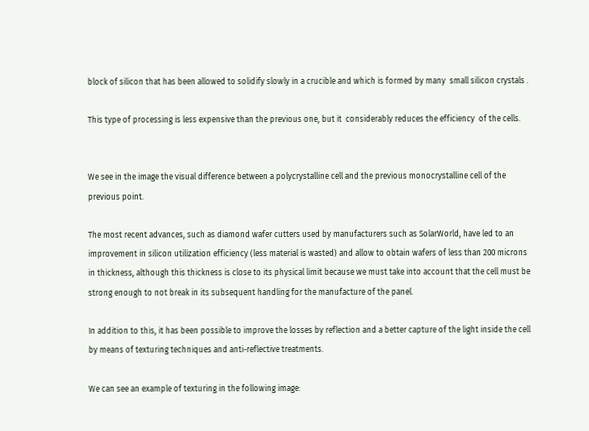block of silicon that has been allowed to solidify slowly in a crucible and which is formed by many  small silicon crystals .

This type of processing is less expensive than the previous one, but it  considerably reduces the efficiency  of the cells.


We see in the image the visual difference between a polycrystalline cell and the previous monocrystalline cell of the previous point.

The most recent advances, such as diamond wafer cutters used by manufacturers such as SolarWorld, have led to an improvement in silicon utilization efficiency (less material is wasted) and allow to obtain wafers of less than 200 microns in thickness, although this thickness is close to its physical limit because we must take into account that the cell must be strong enough to not break in its subsequent handling for the manufacture of the panel.

In addition to this, it has been possible to improve the losses by reflection and a better capture of the light inside the cell by means of texturing techniques and anti-reflective treatments.

We can see an example of texturing in the following image: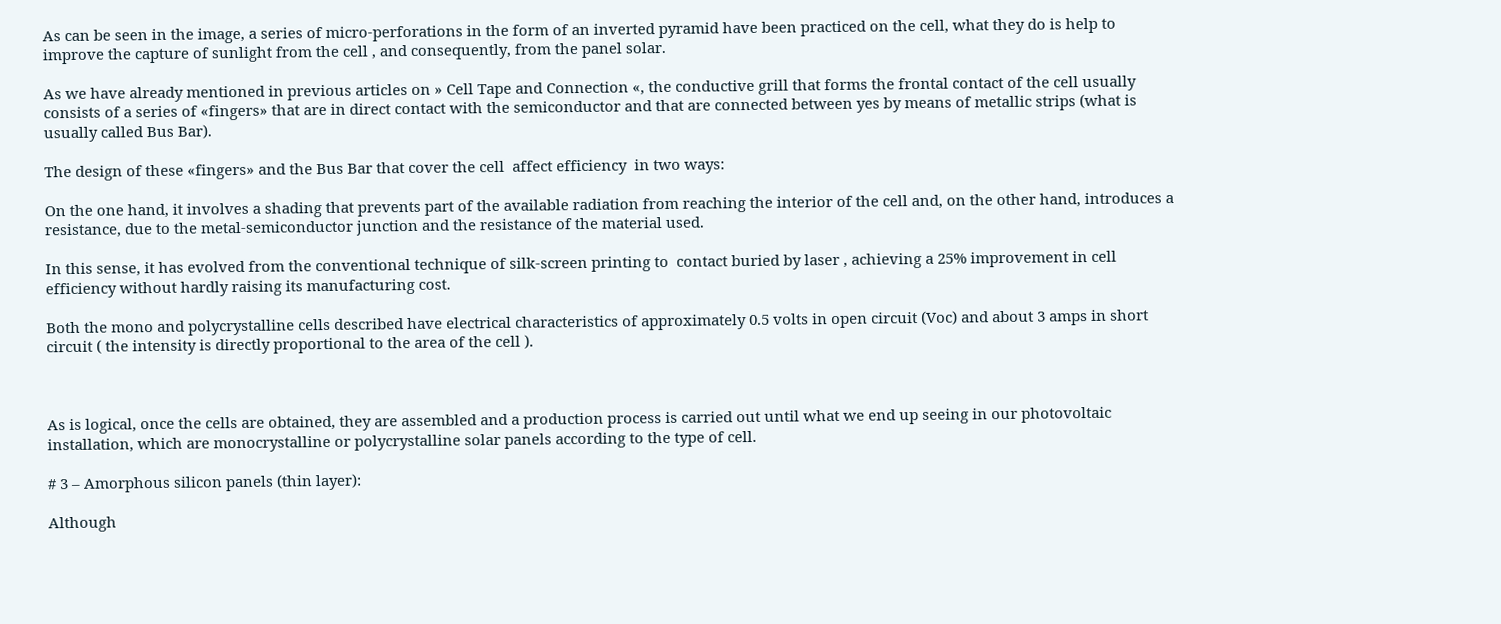As can be seen in the image, a series of micro-perforations in the form of an inverted pyramid have been practiced on the cell, what they do is help to  improve the capture of sunlight from the cell , and consequently, from the panel solar.

As we have already mentioned in previous articles on » Cell Tape and Connection «, the conductive grill that forms the frontal contact of the cell usually consists of a series of «fingers» that are in direct contact with the semiconductor and that are connected between yes by means of metallic strips (what is usually called Bus Bar).

The design of these «fingers» and the Bus Bar that cover the cell  affect efficiency  in two ways:

On the one hand, it involves a shading that prevents part of the available radiation from reaching the interior of the cell and, on the other hand, introduces a resistance, due to the metal-semiconductor junction and the resistance of the material used.

In this sense, it has evolved from the conventional technique of silk-screen printing to  contact buried by laser , achieving a 25% improvement in cell efficiency without hardly raising its manufacturing cost.

Both the mono and polycrystalline cells described have electrical characteristics of approximately 0.5 volts in open circuit (Voc) and about 3 amps in short circuit ( the intensity is directly proportional to the area of the cell ).



As is logical, once the cells are obtained, they are assembled and a production process is carried out until what we end up seeing in our photovoltaic installation, which are monocrystalline or polycrystalline solar panels according to the type of cell.

# 3 – Amorphous silicon panels (thin layer):

Although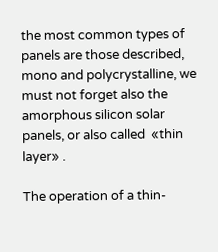the most common types of panels are those described, mono and polycrystalline, we must not forget also the amorphous silicon solar panels, or also called  «thin layer» .

The operation of a thin-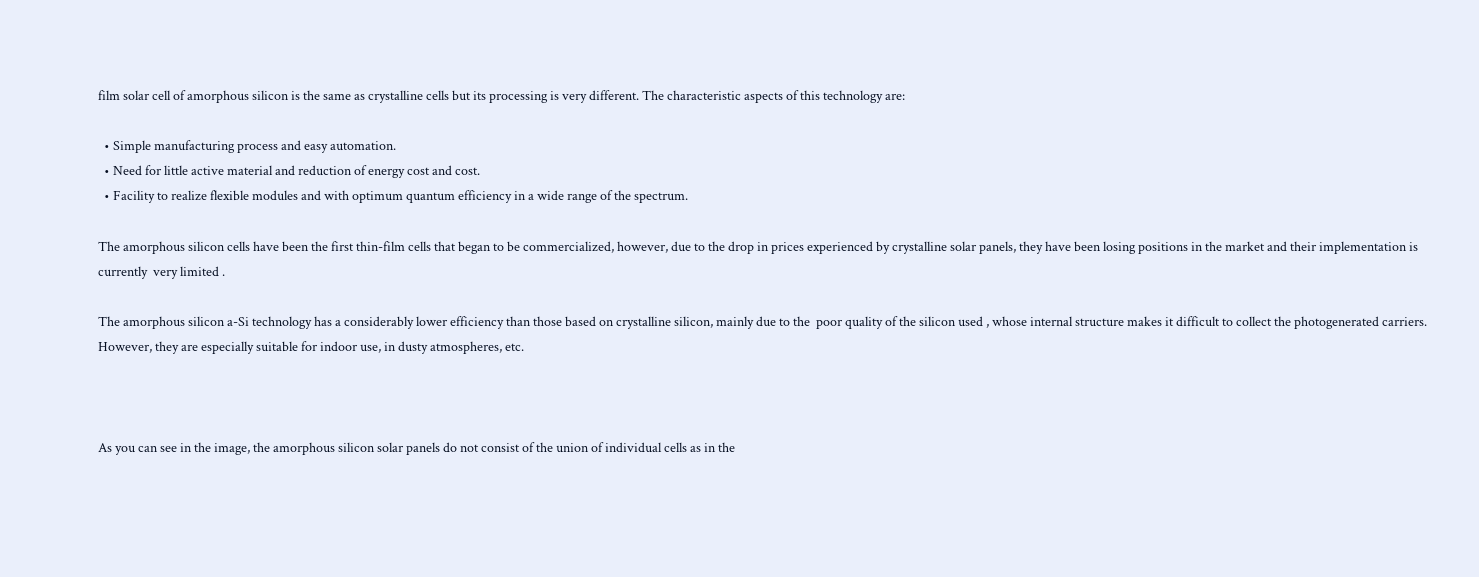film solar cell of amorphous silicon is the same as crystalline cells but its processing is very different. The characteristic aspects of this technology are:

  • Simple manufacturing process and easy automation.
  • Need for little active material and reduction of energy cost and cost.
  • Facility to realize flexible modules and with optimum quantum efficiency in a wide range of the spectrum.

The amorphous silicon cells have been the first thin-film cells that began to be commercialized, however, due to the drop in prices experienced by crystalline solar panels, they have been losing positions in the market and their implementation is currently  very limited .

The amorphous silicon a-Si technology has a considerably lower efficiency than those based on crystalline silicon, mainly due to the  poor quality of the silicon used , whose internal structure makes it difficult to collect the photogenerated carriers. However, they are especially suitable for indoor use, in dusty atmospheres, etc.



As you can see in the image, the amorphous silicon solar panels do not consist of the union of individual cells as in the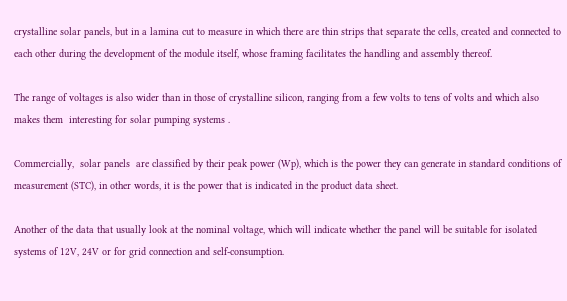crystalline solar panels, but in a lamina cut to measure in which there are thin strips that separate the cells, created and connected to each other during the development of the module itself, whose framing facilitates the handling and assembly thereof.

The range of voltages is also wider than in those of crystalline silicon, ranging from a few volts to tens of volts and which also makes them  interesting for solar pumping systems .

Commercially,  solar panels  are classified by their peak power (Wp), which is the power they can generate in standard conditions of measurement (STC), in other words, it is the power that is indicated in the product data sheet.

Another of the data that usually look at the nominal voltage, which will indicate whether the panel will be suitable for isolated systems of 12V, 24V or for grid connection and self-consumption.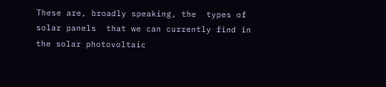These are, broadly speaking, the  types of solar panels  that we can currently find in the solar photovoltaic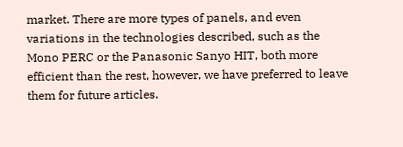market. There are more types of panels, and even variations in the technologies described, such as the Mono PERC or the Panasonic Sanyo HIT, both more efficient than the rest, however, we have preferred to leave them for future articles.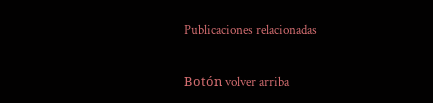Publicaciones relacionadas

Botón volver arriba